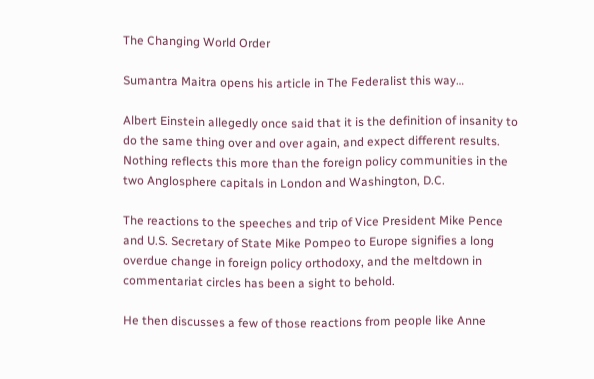The Changing World Order

Sumantra Maitra opens his article in The Federalist this way…

Albert Einstein allegedly once said that it is the definition of insanity to do the same thing over and over again, and expect different results. Nothing reflects this more than the foreign policy communities in the two Anglosphere capitals in London and Washington, D.C.

The reactions to the speeches and trip of Vice President Mike Pence and U.S. Secretary of State Mike Pompeo to Europe signifies a long overdue change in foreign policy orthodoxy, and the meltdown in commentariat circles has been a sight to behold.

He then discusses a few of those reactions from people like Anne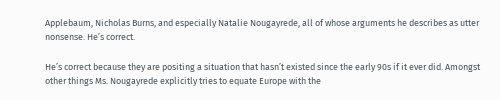Applebaum, Nicholas Burns, and especially Natalie Nougayrede, all of whose arguments he describes as utter nonsense. He’s correct.

He’s correct because they are positing a situation that hasn’t existed since the early 90s if it ever did. Amongst other things Ms. Nougayrede explicitly tries to equate Europe with the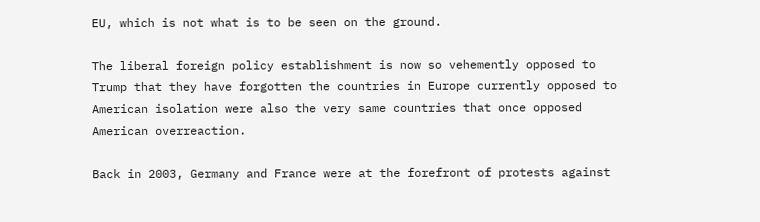EU, which is not what is to be seen on the ground.

The liberal foreign policy establishment is now so vehemently opposed to Trump that they have forgotten the countries in Europe currently opposed to American isolation were also the very same countries that once opposed American overreaction.

Back in 2003, Germany and France were at the forefront of protests against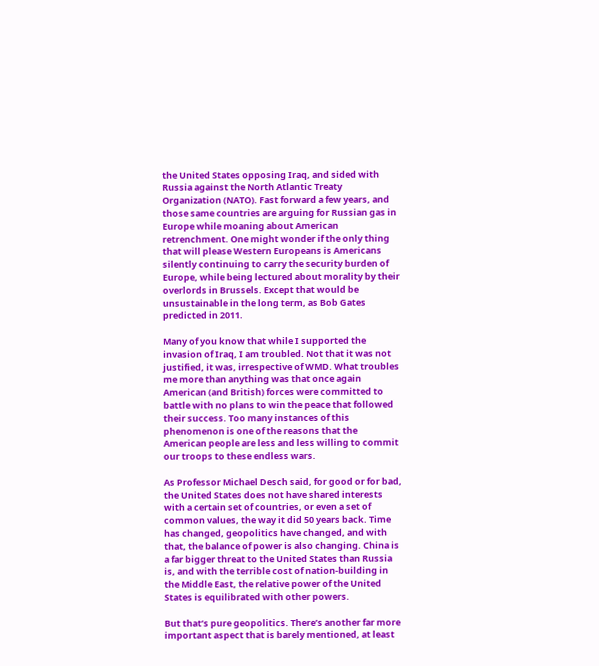the United States opposing Iraq, and sided with Russia against the North Atlantic Treaty Organization (NATO). Fast forward a few years, and those same countries are arguing for Russian gas in Europe while moaning about American retrenchment. One might wonder if the only thing that will please Western Europeans is Americans silently continuing to carry the security burden of Europe, while being lectured about morality by their overlords in Brussels. Except that would be unsustainable in the long term, as Bob Gates predicted in 2011.

Many of you know that while I supported the invasion of Iraq, I am troubled. Not that it was not justified, it was, irrespective of WMD. What troubles me more than anything was that once again American (and British) forces were committed to battle with no plans to win the peace that followed their success. Too many instances of this phenomenon is one of the reasons that the American people are less and less willing to commit our troops to these endless wars.

As Professor Michael Desch said, for good or for bad, the United States does not have shared interests with a certain set of countries, or even a set of common values, the way it did 50 years back. Time has changed, geopolitics have changed, and with that, the balance of power is also changing. China is a far bigger threat to the United States than Russia is, and with the terrible cost of nation-building in the Middle East, the relative power of the United States is equilibrated with other powers.

But that’s pure geopolitics. There’s another far more important aspect that is barely mentioned, at least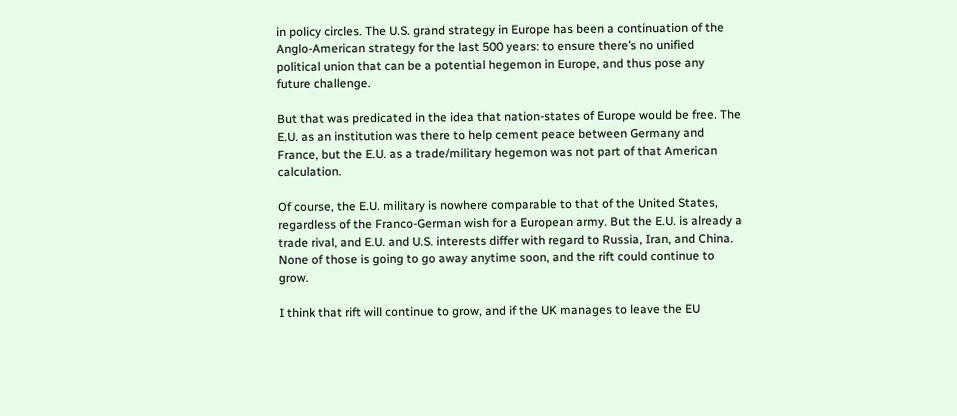in policy circles. The U.S. grand strategy in Europe has been a continuation of the Anglo-American strategy for the last 500 years: to ensure there’s no unified political union that can be a potential hegemon in Europe, and thus pose any future challenge.

But that was predicated in the idea that nation-states of Europe would be free. The E.U. as an institution was there to help cement peace between Germany and France, but the E.U. as a trade/military hegemon was not part of that American calculation.

Of course, the E.U. military is nowhere comparable to that of the United States, regardless of the Franco-German wish for a European army. But the E.U. is already a trade rival, and E.U. and U.S. interests differ with regard to Russia, Iran, and China. None of those is going to go away anytime soon, and the rift could continue to grow.

I think that rift will continue to grow, and if the UK manages to leave the EU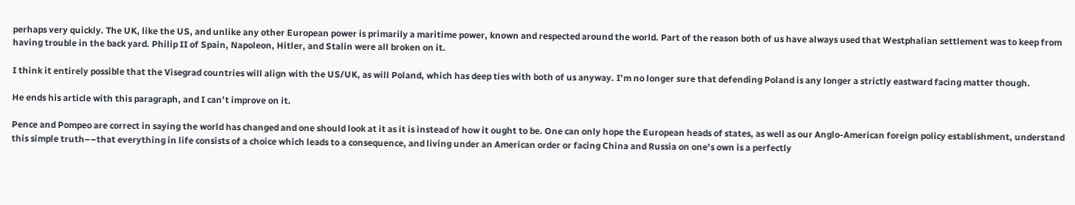perhaps very quickly. The UK, like the US, and unlike any other European power is primarily a maritime power, known and respected around the world. Part of the reason both of us have always used that Westphalian settlement was to keep from having trouble in the back yard. Philip II of Spain, Napoleon, Hitler, and Stalin were all broken on it.

I think it entirely possible that the Visegrad countries will align with the US/UK, as will Poland, which has deep ties with both of us anyway. I’m no longer sure that defending Poland is any longer a strictly eastward facing matter though.

He ends his article with this paragraph, and I can’t improve on it.

Pence and Pompeo are correct in saying the world has changed and one should look at it as it is instead of how it ought to be. One can only hope the European heads of states, as well as our Anglo-American foreign policy establishment, understand this simple truth––that everything in life consists of a choice which leads to a consequence, and living under an American order or facing China and Russia on one’s own is a perfectly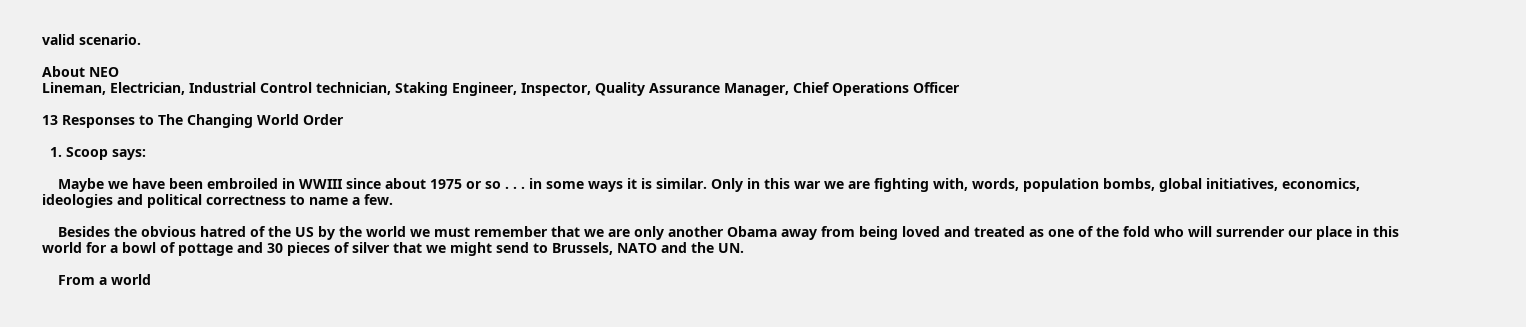valid scenario.

About NEO
Lineman, Electrician, Industrial Control technician, Staking Engineer, Inspector, Quality Assurance Manager, Chief Operations Officer

13 Responses to The Changing World Order

  1. Scoop says:

    Maybe we have been embroiled in WWIII since about 1975 or so . . . in some ways it is similar. Only in this war we are fighting with, words, population bombs, global initiatives, economics, ideologies and political correctness to name a few.

    Besides the obvious hatred of the US by the world we must remember that we are only another Obama away from being loved and treated as one of the fold who will surrender our place in this world for a bowl of pottage and 30 pieces of silver that we might send to Brussels, NATO and the UN.

    From a world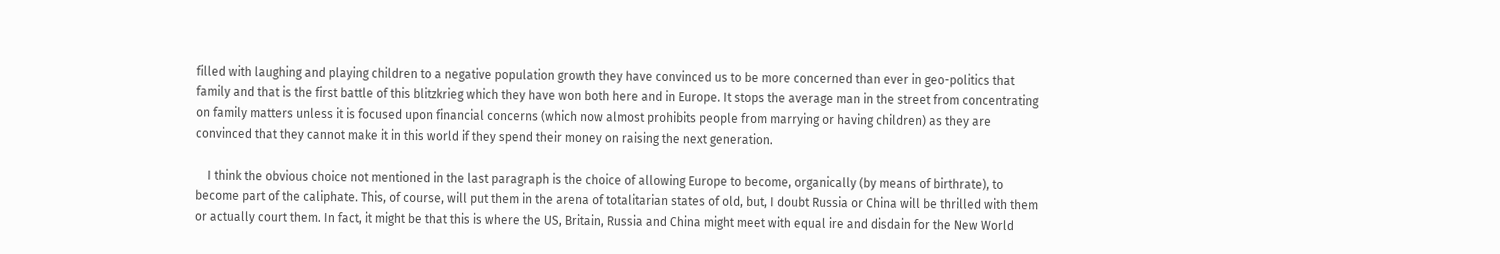filled with laughing and playing children to a negative population growth they have convinced us to be more concerned than ever in geo-politics that family and that is the first battle of this blitzkrieg which they have won both here and in Europe. It stops the average man in the street from concentrating on family matters unless it is focused upon financial concerns (which now almost prohibits people from marrying or having children) as they are convinced that they cannot make it in this world if they spend their money on raising the next generation.

    I think the obvious choice not mentioned in the last paragraph is the choice of allowing Europe to become, organically (by means of birthrate), to become part of the caliphate. This, of course, will put them in the arena of totalitarian states of old, but, I doubt Russia or China will be thrilled with them or actually court them. In fact, it might be that this is where the US, Britain, Russia and China might meet with equal ire and disdain for the New World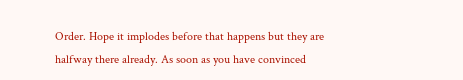Order. Hope it implodes before that happens but they are halfway there already. As soon as you have convinced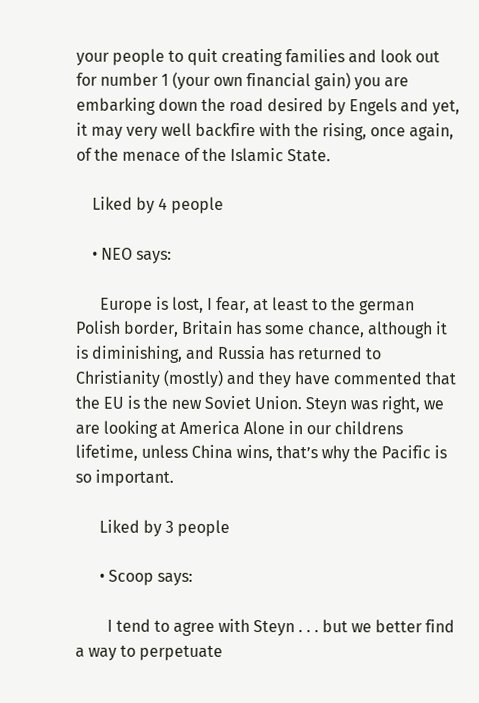your people to quit creating families and look out for number 1 (your own financial gain) you are embarking down the road desired by Engels and yet, it may very well backfire with the rising, once again, of the menace of the Islamic State.

    Liked by 4 people

    • NEO says:

      Europe is lost, I fear, at least to the german Polish border, Britain has some chance, although it is diminishing, and Russia has returned to Christianity (mostly) and they have commented that the EU is the new Soviet Union. Steyn was right, we are looking at America Alone in our childrens lifetime, unless China wins, that’s why the Pacific is so important.

      Liked by 3 people

      • Scoop says:

        I tend to agree with Steyn . . . but we better find a way to perpetuate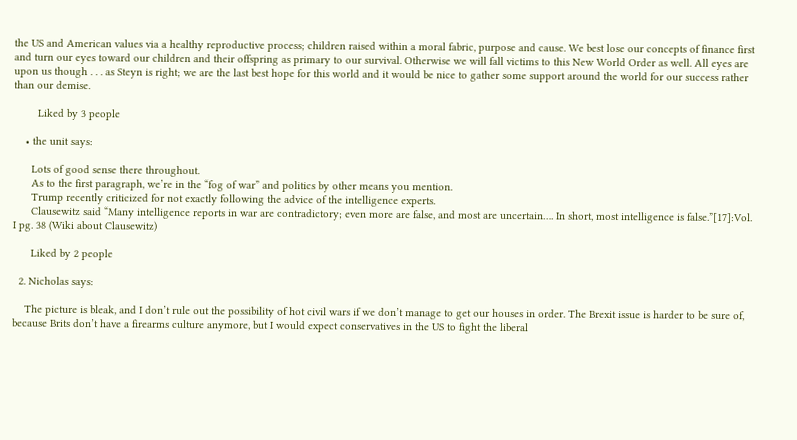the US and American values via a healthy reproductive process; children raised within a moral fabric, purpose and cause. We best lose our concepts of finance first and turn our eyes toward our children and their offspring as primary to our survival. Otherwise we will fall victims to this New World Order as well. All eyes are upon us though . . . as Steyn is right; we are the last best hope for this world and it would be nice to gather some support around the world for our success rather than our demise.

        Liked by 3 people

    • the unit says:

      Lots of good sense there throughout.
      As to the first paragraph, we’re in the “fog of war” and politics by other means you mention.
      Trump recently criticized for not exactly following the advice of the intelligence experts.
      Clausewitz said “Many intelligence reports in war are contradictory; even more are false, and most are uncertain…. In short, most intelligence is false.”[17]:Vol. I pg. 38 (Wiki about Clausewitz)

      Liked by 2 people

  2. Nicholas says:

    The picture is bleak, and I don’t rule out the possibility of hot civil wars if we don’t manage to get our houses in order. The Brexit issue is harder to be sure of, because Brits don’t have a firearms culture anymore, but I would expect conservatives in the US to fight the liberal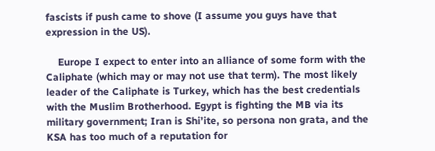fascists if push came to shove (I assume you guys have that expression in the US).

    Europe I expect to enter into an alliance of some form with the Caliphate (which may or may not use that term). The most likely leader of the Caliphate is Turkey, which has the best credentials with the Muslim Brotherhood. Egypt is fighting the MB via its military government; Iran is Shi’ite, so persona non grata, and the KSA has too much of a reputation for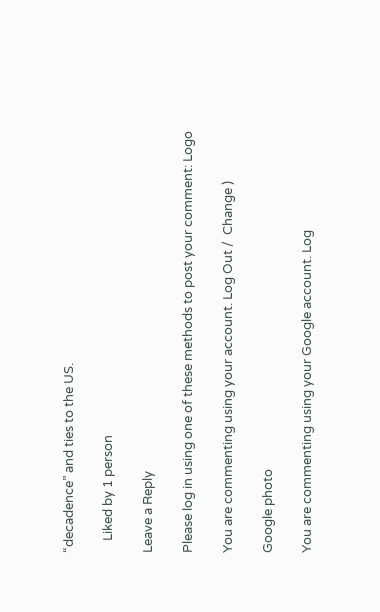“decadence” and ties to the US.

    Liked by 1 person

Leave a Reply

Please log in using one of these methods to post your comment: Logo

You are commenting using your account. Log Out /  Change )

Google photo

You are commenting using your Google account. Log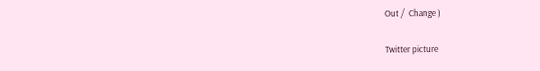Out /  Change )

Twitter picture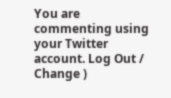You are commenting using your Twitter account. Log Out /  Change )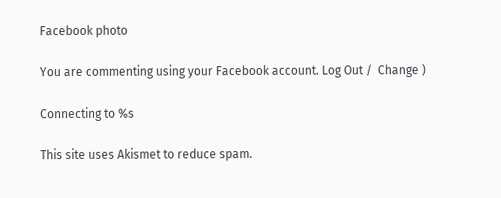Facebook photo

You are commenting using your Facebook account. Log Out /  Change )

Connecting to %s

This site uses Akismet to reduce spam.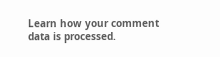Learn how your comment data is processed.